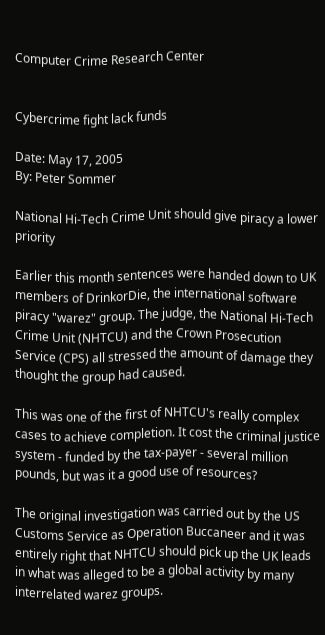Computer Crime Research Center


Cybercrime fight lack funds

Date: May 17, 2005
By: Peter Sommer

National Hi-Tech Crime Unit should give piracy a lower priority

Earlier this month sentences were handed down to UK members of DrinkorDie, the international software piracy "warez" group. The judge, the National Hi-Tech Crime Unit (NHTCU) and the Crown Prosecution Service (CPS) all stressed the amount of damage they thought the group had caused.

This was one of the first of NHTCU's really complex cases to achieve completion. It cost the criminal justice system - funded by the tax-payer - several million pounds, but was it a good use of resources?

The original investigation was carried out by the US Customs Service as Operation Buccaneer and it was entirely right that NHTCU should pick up the UK leads in what was alleged to be a global activity by many interrelated warez groups.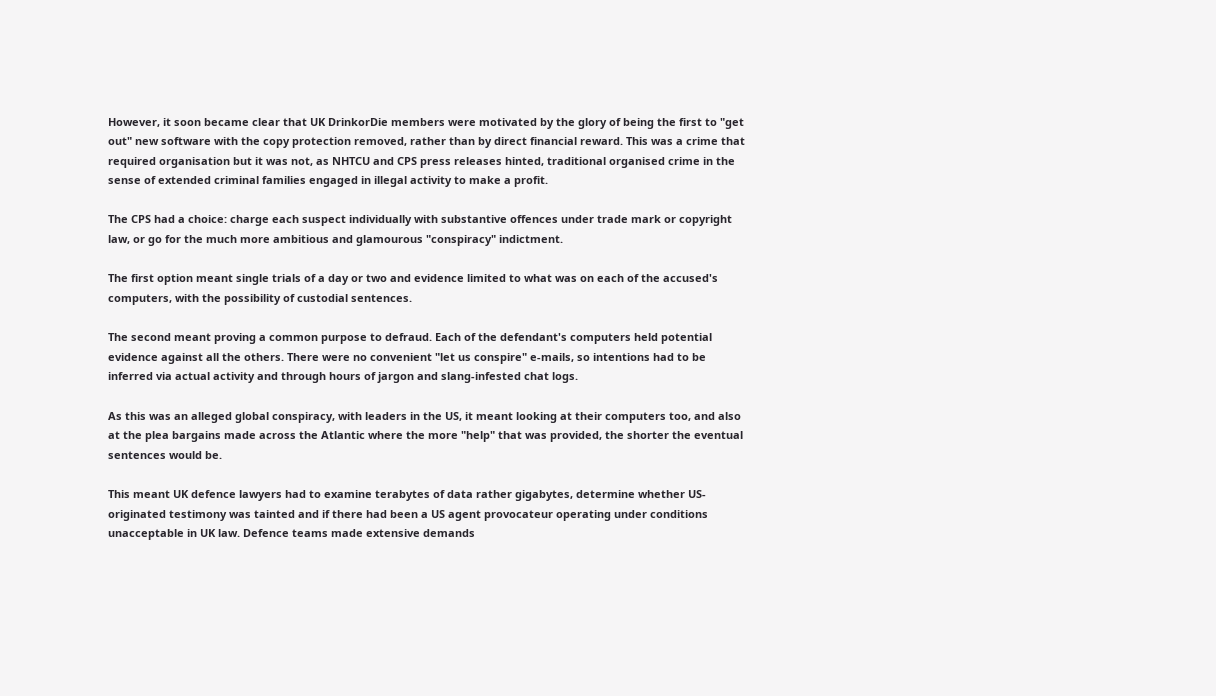However, it soon became clear that UK DrinkorDie members were motivated by the glory of being the first to "get out" new software with the copy protection removed, rather than by direct financial reward. This was a crime that required organisation but it was not, as NHTCU and CPS press releases hinted, traditional organised crime in the sense of extended criminal families engaged in illegal activity to make a profit.

The CPS had a choice: charge each suspect individually with substantive offences under trade mark or copyright law, or go for the much more ambitious and glamourous "conspiracy" indictment.

The first option meant single trials of a day or two and evidence limited to what was on each of the accused's computers, with the possibility of custodial sentences.

The second meant proving a common purpose to defraud. Each of the defendant's computers held potential evidence against all the others. There were no convenient "let us conspire" e-mails, so intentions had to be inferred via actual activity and through hours of jargon and slang-infested chat logs.

As this was an alleged global conspiracy, with leaders in the US, it meant looking at their computers too, and also at the plea bargains made across the Atlantic where the more "help" that was provided, the shorter the eventual sentences would be.

This meant UK defence lawyers had to examine terabytes of data rather gigabytes, determine whether US-originated testimony was tainted and if there had been a US agent provocateur operating under conditions unacceptable in UK law. Defence teams made extensive demands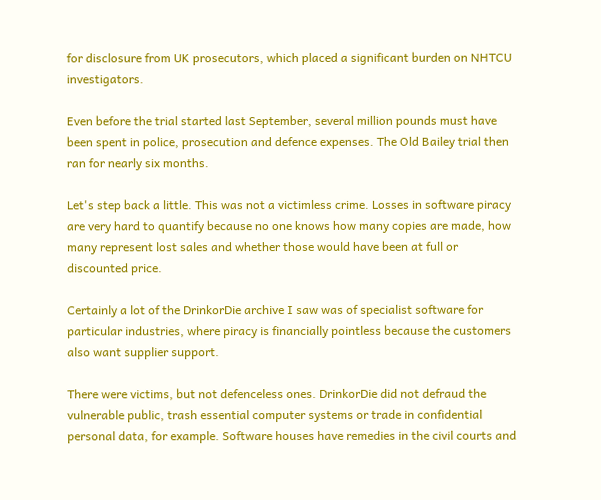for disclosure from UK prosecutors, which placed a significant burden on NHTCU investigators.

Even before the trial started last September, several million pounds must have been spent in police, prosecution and defence expenses. The Old Bailey trial then ran for nearly six months.

Let's step back a little. This was not a victimless crime. Losses in software piracy are very hard to quantify because no one knows how many copies are made, how many represent lost sales and whether those would have been at full or discounted price.

Certainly a lot of the DrinkorDie archive I saw was of specialist software for particular industries, where piracy is financially pointless because the customers also want supplier support.

There were victims, but not defenceless ones. DrinkorDie did not defraud the vulnerable public, trash essential computer systems or trade in confidential personal data, for example. Software houses have remedies in the civil courts and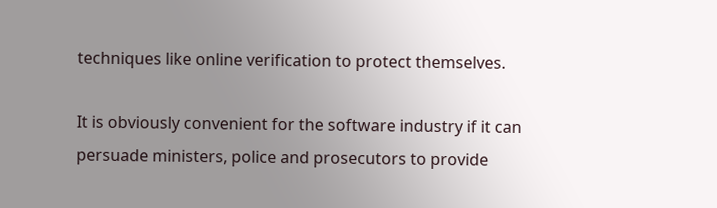techniques like online verification to protect themselves.

It is obviously convenient for the software industry if it can persuade ministers, police and prosecutors to provide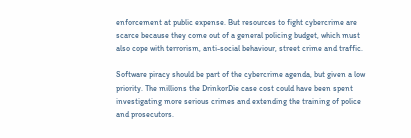enforcement at public expense. But resources to fight cybercrime are scarce because they come out of a general policing budget, which must also cope with terrorism, anti-social behaviour, street crime and traffic.

Software piracy should be part of the cybercrime agenda, but given a low priority. The millions the DrinkorDie case cost could have been spent investigating more serious crimes and extending the training of police and prosecutors.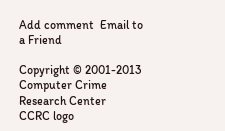Add comment  Email to a Friend

Copyright © 2001-2013 Computer Crime Research Center
CCRC logo